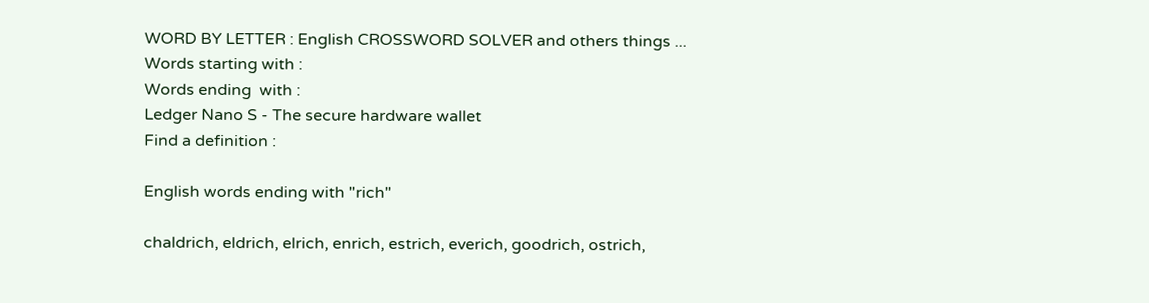WORD BY LETTER : English CROSSWORD SOLVER and others things ...
Words starting with :
Words ending  with :
Ledger Nano S - The secure hardware wallet
Find a definition :

English words ending with "rich"

chaldrich, eldrich, elrich, enrich, estrich, everich, goodrich, ostrich,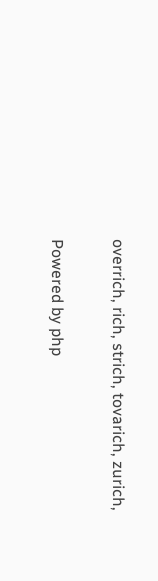overrich, rich, strich, tovarich, zurich,

Powered by php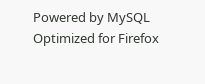Powered by MySQL Optimized for Firefox